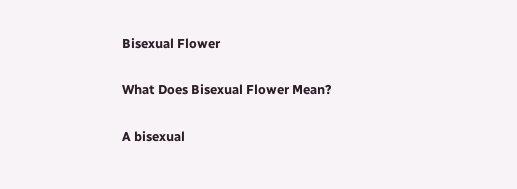Bisexual Flower

What Does Bisexual Flower Mean?

A bisexual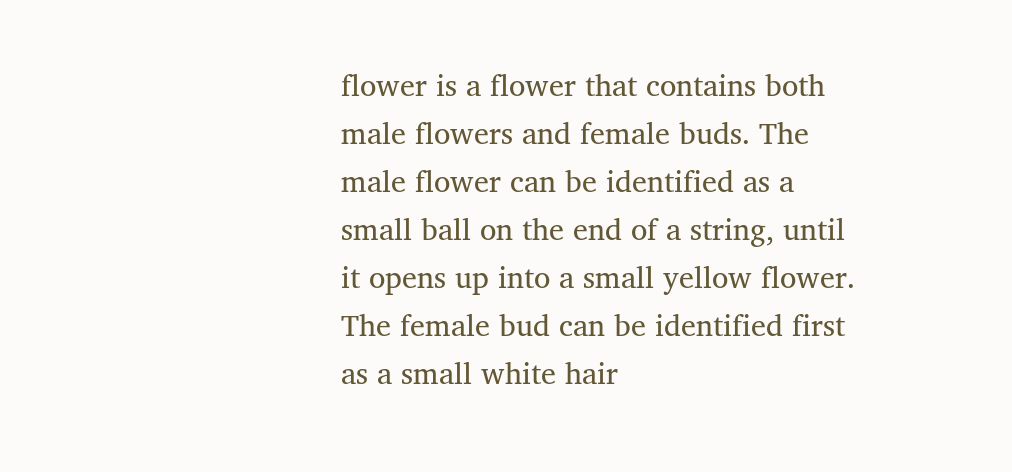flower is a flower that contains both male flowers and female buds. The male flower can be identified as a small ball on the end of a string, until it opens up into a small yellow flower. The female bud can be identified first as a small white hair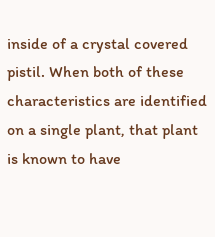inside of a crystal covered pistil. When both of these characteristics are identified on a single plant, that plant is known to have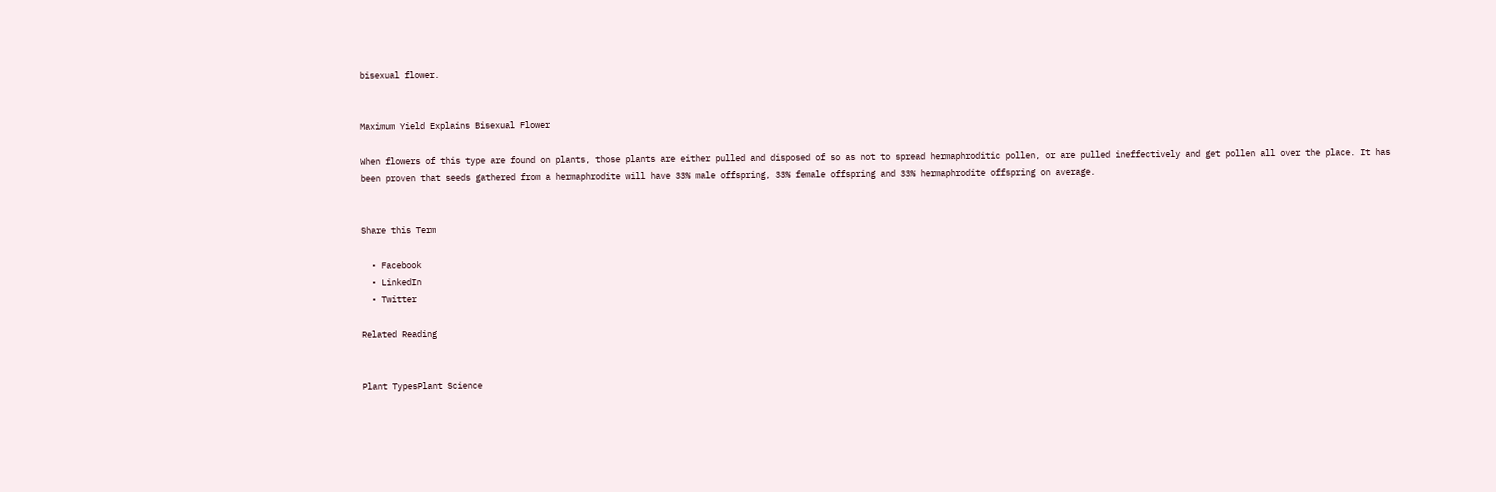bisexual flower.


Maximum Yield Explains Bisexual Flower

When flowers of this type are found on plants, those plants are either pulled and disposed of so as not to spread hermaphroditic pollen, or are pulled ineffectively and get pollen all over the place. It has been proven that seeds gathered from a hermaphrodite will have 33% male offspring, 33% female offspring and 33% hermaphrodite offspring on average.


Share this Term

  • Facebook
  • LinkedIn
  • Twitter

Related Reading


Plant TypesPlant Science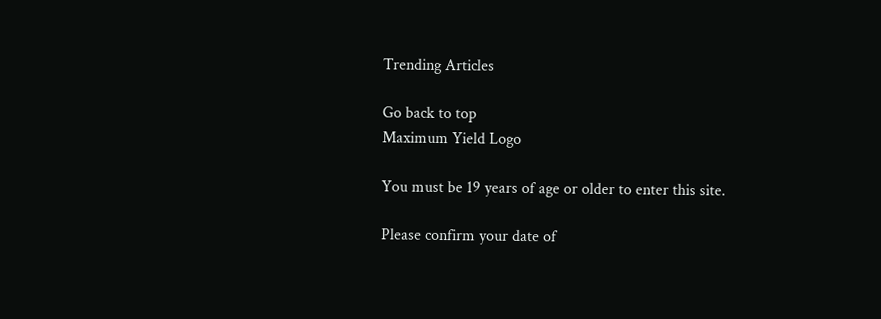Trending Articles

Go back to top
Maximum Yield Logo

You must be 19 years of age or older to enter this site.

Please confirm your date of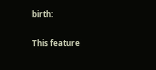birth:

This feature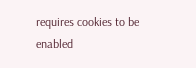requires cookies to be enabled